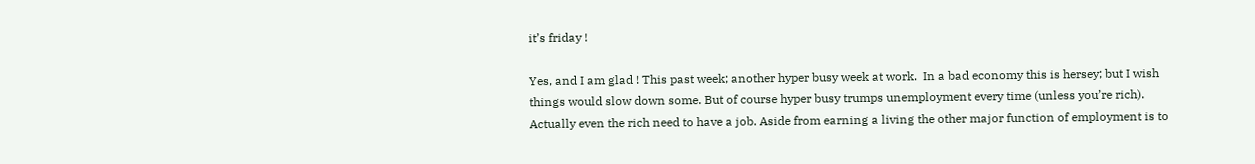it’s friday !

Yes, and I am glad ! This past week; another hyper busy week at work.  In a bad economy this is hersey; but I wish things would slow down some. But of course hyper busy trumps unemployment every time (unless you’re rich). Actually even the rich need to have a job. Aside from earning a living the other major function of employment is to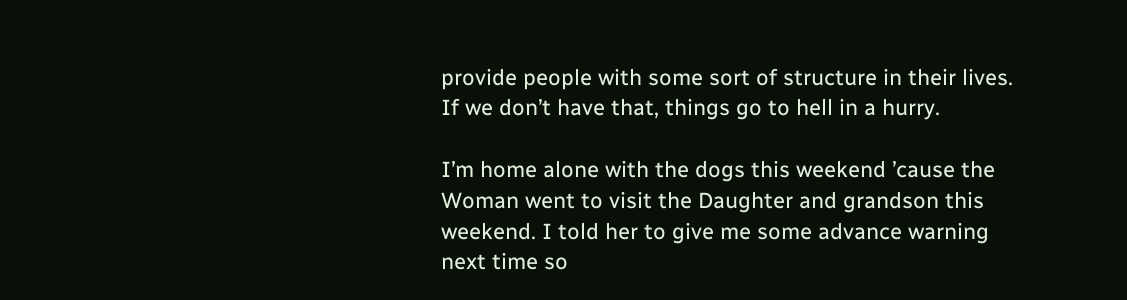provide people with some sort of structure in their lives. If we don’t have that, things go to hell in a hurry.

I’m home alone with the dogs this weekend ’cause the Woman went to visit the Daughter and grandson this weekend. I told her to give me some advance warning next time so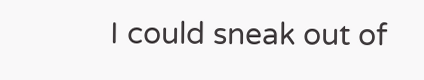I could sneak out of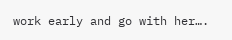work early and go with her….